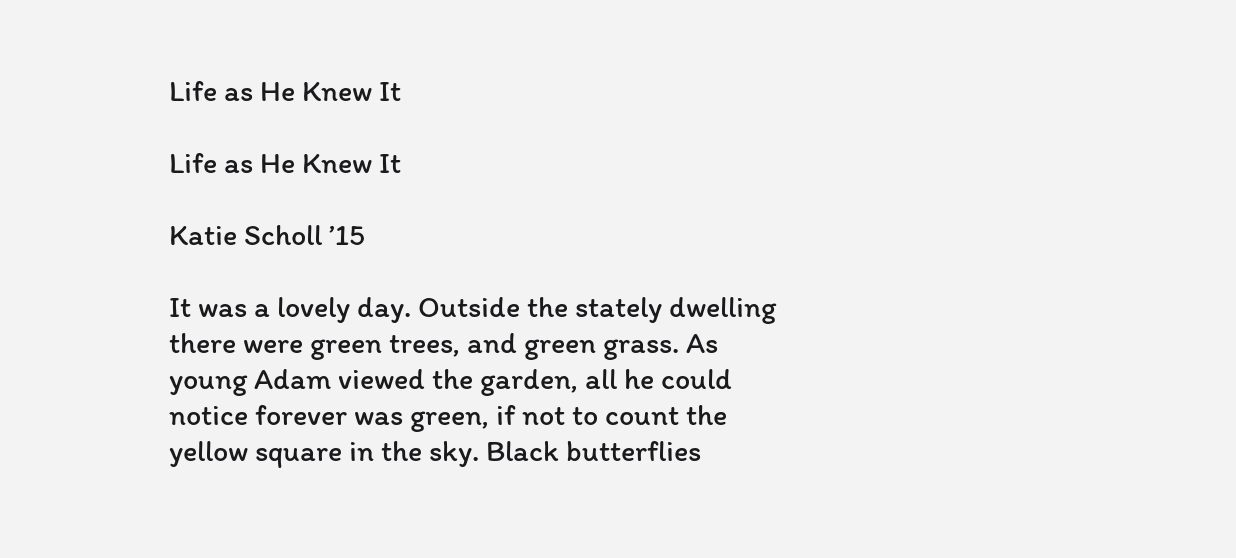Life as He Knew It

Life as He Knew It

Katie Scholl ’15

It was a lovely day. Outside the stately dwelling there were green trees, and green grass. As young Adam viewed the garden, all he could notice forever was green, if not to count the yellow square in the sky. Black butterflies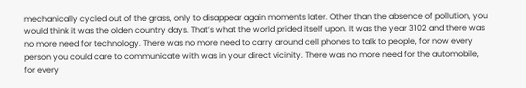mechanically cycled out of the grass, only to disappear again moments later. Other than the absence of pollution, you would think it was the olden country days. That’s what the world prided itself upon. It was the year 3102 and there was no more need for technology. There was no more need to carry around cell phones to talk to people, for now every person you could care to communicate with was in your direct vicinity. There was no more need for the automobile, for every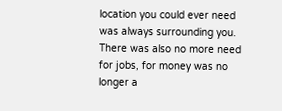location you could ever need was always surrounding you. There was also no more need for jobs, for money was no longer a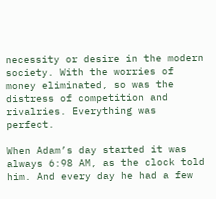necessity or desire in the modern society. With the worries of money eliminated, so was the distress of competition and rivalries. Everything was perfect.

When Adam’s day started it was always 6:98 AM, as the clock told him. And every day he had a few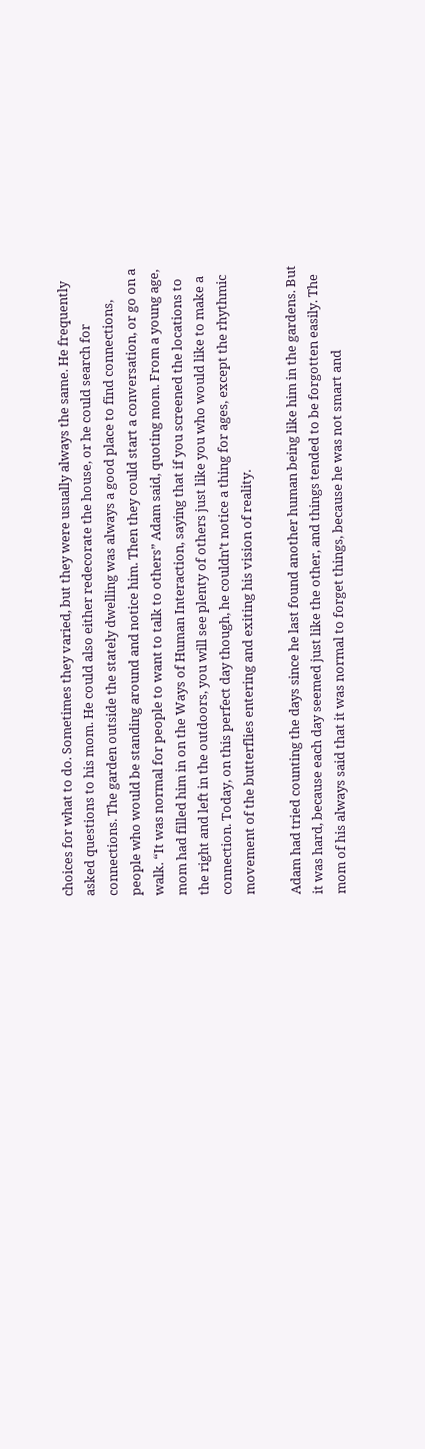choices for what to do. Sometimes they varied, but they were usually always the same. He frequently asked questions to his mom. He could also either redecorate the house, or he could search for connections. The garden outside the stately dwelling was always a good place to find connections, people who would be standing around and notice him. Then they could start a conversation, or go on a walk. “It was normal for people to want to talk to others” Adam said, quoting mom. From a young age, mom had filled him in on the Ways of Human Interaction, saying that if you screened the locations to the right and left in the outdoors, you will see plenty of others just like you who would like to make a connection. Today, on this perfect day though, he couldn’t notice a thing for ages, except the rhythmic movement of the butterflies entering and exiting his vision of reality.

Adam had tried counting the days since he last found another human being like him in the gardens. But it was hard, because each day seemed just like the other, and things tended to be forgotten easily. The mom of his always said that it was normal to forget things, because he was not smart and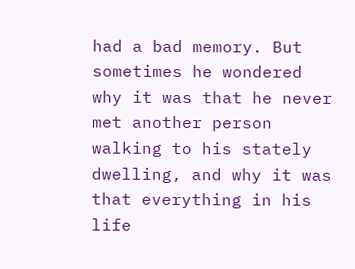had a bad memory. But sometimes he wondered why it was that he never met another person walking to his stately dwelling, and why it was that everything in his life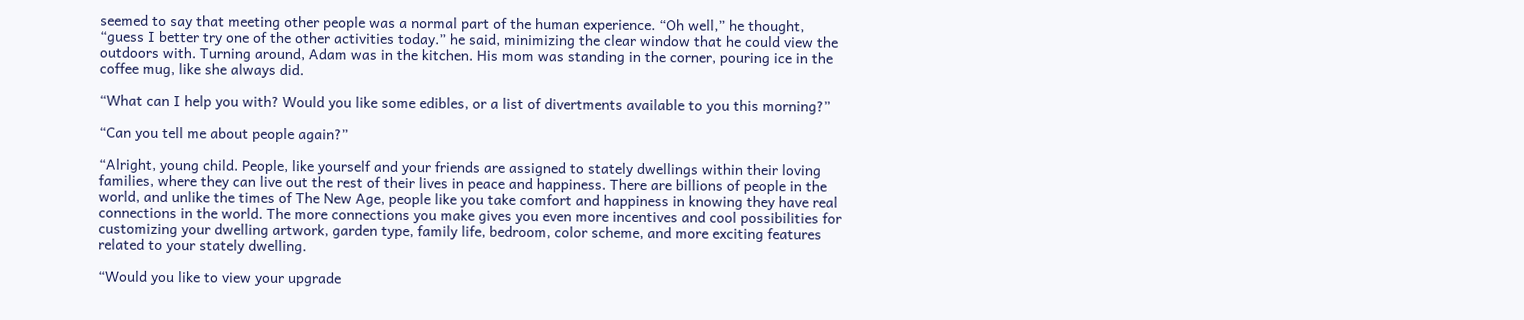seemed to say that meeting other people was a normal part of the human experience. “Oh well,” he thought, “guess I better try one of the other activities today.” he said, minimizing the clear window that he could view the outdoors with. Turning around, Adam was in the kitchen. His mom was standing in the corner, pouring ice in the coffee mug, like she always did.

“What can I help you with? Would you like some edibles, or a list of divertments available to you this morning?”

“Can you tell me about people again?”

“Alright, young child. People, like yourself and your friends are assigned to stately dwellings within their loving families, where they can live out the rest of their lives in peace and happiness. There are billions of people in the world, and unlike the times of The New Age, people like you take comfort and happiness in knowing they have real connections in the world. The more connections you make gives you even more incentives and cool possibilities for customizing your dwelling artwork, garden type, family life, bedroom, color scheme, and more exciting features related to your stately dwelling.

“Would you like to view your upgrade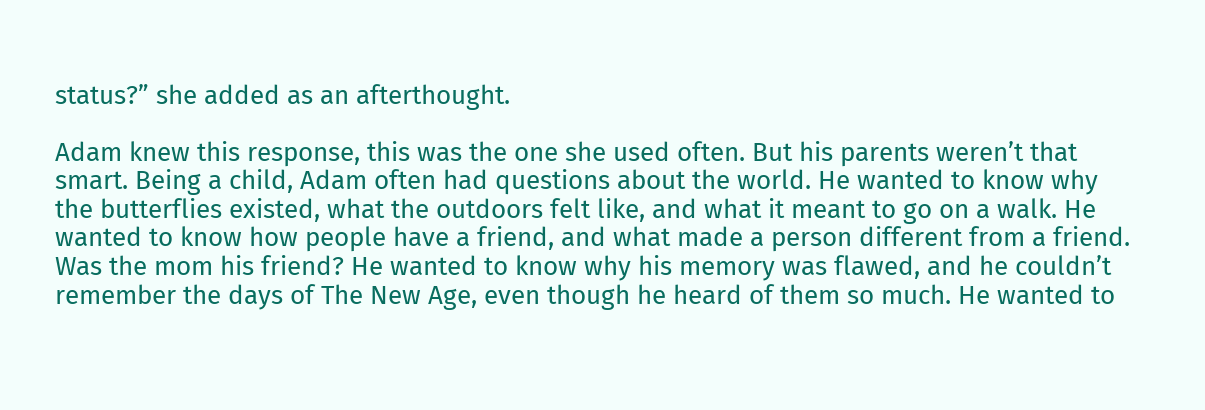status?” she added as an afterthought.

Adam knew this response, this was the one she used often. But his parents weren’t that smart. Being a child, Adam often had questions about the world. He wanted to know why the butterflies existed, what the outdoors felt like, and what it meant to go on a walk. He wanted to know how people have a friend, and what made a person different from a friend. Was the mom his friend? He wanted to know why his memory was flawed, and he couldn’t remember the days of The New Age, even though he heard of them so much. He wanted to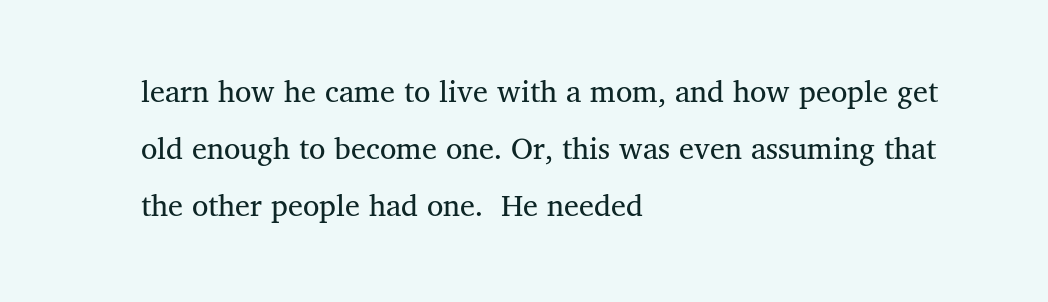learn how he came to live with a mom, and how people get old enough to become one. Or, this was even assuming that the other people had one.  He needed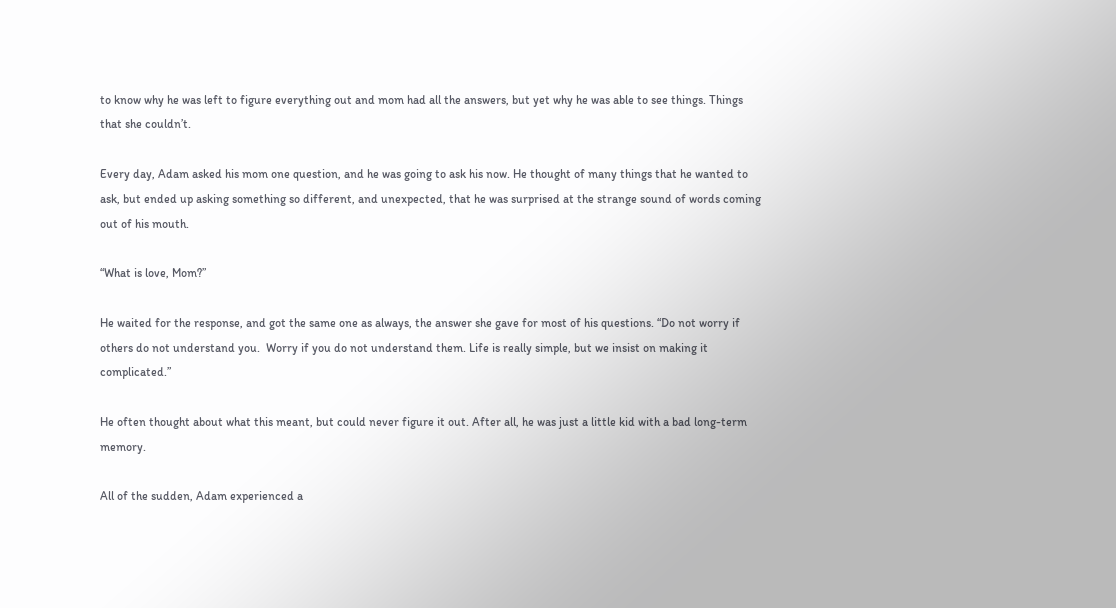to know why he was left to figure everything out and mom had all the answers, but yet why he was able to see things. Things that she couldn’t.

Every day, Adam asked his mom one question, and he was going to ask his now. He thought of many things that he wanted to ask, but ended up asking something so different, and unexpected, that he was surprised at the strange sound of words coming out of his mouth.

“What is love, Mom?”

He waited for the response, and got the same one as always, the answer she gave for most of his questions. “Do not worry if others do not understand you.  Worry if you do not understand them. Life is really simple, but we insist on making it complicated.”

He often thought about what this meant, but could never figure it out. After all, he was just a little kid with a bad long-term memory.

All of the sudden, Adam experienced a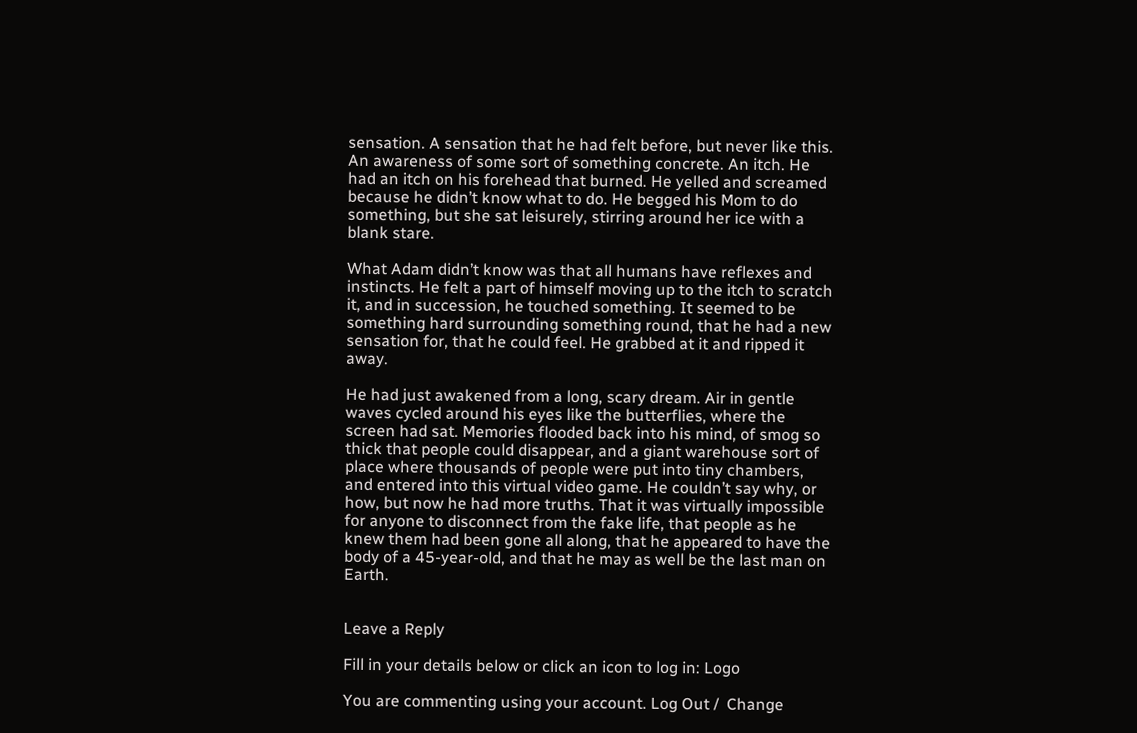sensation. A sensation that he had felt before, but never like this. An awareness of some sort of something concrete. An itch. He had an itch on his forehead that burned. He yelled and screamed because he didn’t know what to do. He begged his Mom to do something, but she sat leisurely, stirring around her ice with a blank stare.

What Adam didn’t know was that all humans have reflexes and instincts. He felt a part of himself moving up to the itch to scratch it, and in succession, he touched something. It seemed to be something hard surrounding something round, that he had a new sensation for, that he could feel. He grabbed at it and ripped it away.

He had just awakened from a long, scary dream. Air in gentle waves cycled around his eyes like the butterflies, where the screen had sat. Memories flooded back into his mind, of smog so thick that people could disappear, and a giant warehouse sort of place where thousands of people were put into tiny chambers, and entered into this virtual video game. He couldn’t say why, or how, but now he had more truths. That it was virtually impossible for anyone to disconnect from the fake life, that people as he knew them had been gone all along, that he appeared to have the body of a 45-year-old, and that he may as well be the last man on Earth.


Leave a Reply

Fill in your details below or click an icon to log in: Logo

You are commenting using your account. Log Out /  Change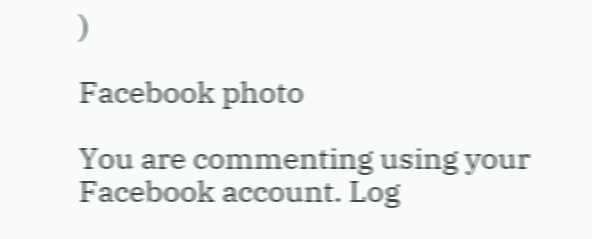)

Facebook photo

You are commenting using your Facebook account. Log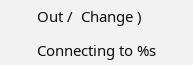Out /  Change )

Connecting to %s